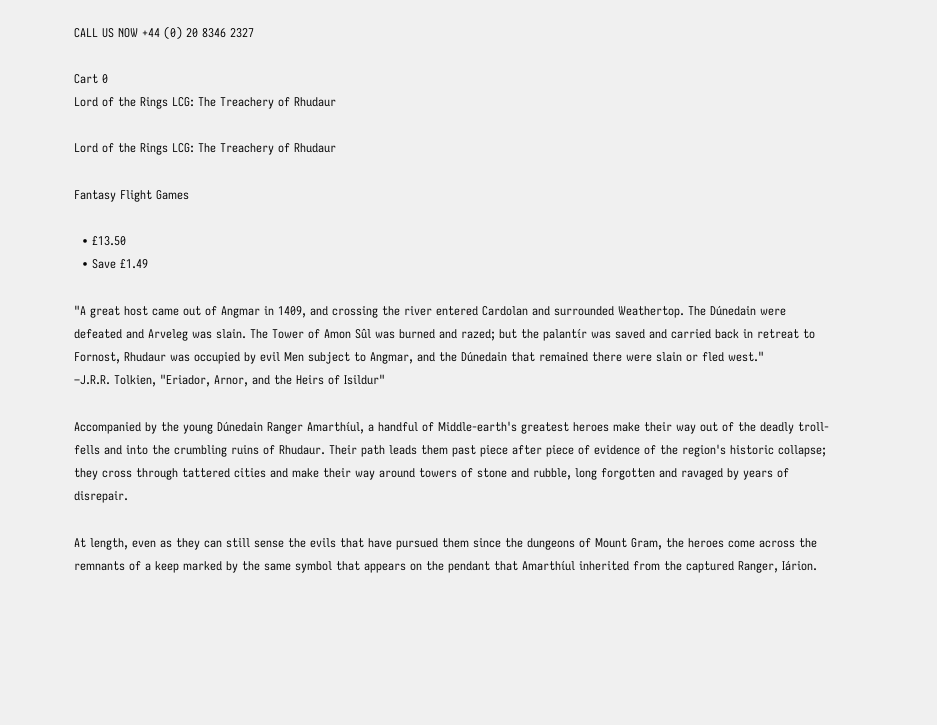CALL US NOW +44 (0) 20 8346 2327

Cart 0
Lord of the Rings LCG: The Treachery of Rhudaur

Lord of the Rings LCG: The Treachery of Rhudaur

Fantasy Flight Games

  • £13.50
  • Save £1.49

"A great host came out of Angmar in 1409, and crossing the river entered Cardolan and surrounded Weathertop. The Dúnedain were defeated and Arveleg was slain. The Tower of Amon Sûl was burned and razed; but the palantír was saved and carried back in retreat to Fornost, Rhudaur was occupied by evil Men subject to Angmar, and the Dúnedain that remained there were slain or fled west."
–J.R.R. Tolkien, "Eriador, Arnor, and the Heirs of Isildur"

Accompanied by the young Dúnedain Ranger Amarthíul, a handful of Middle-earth's greatest heroes make their way out of the deadly troll-fells and into the crumbling ruins of Rhudaur. Their path leads them past piece after piece of evidence of the region's historic collapse; they cross through tattered cities and make their way around towers of stone and rubble, long forgotten and ravaged by years of disrepair.

At length, even as they can still sense the evils that have pursued them since the dungeons of Mount Gram, the heroes come across the remnants of a keep marked by the same symbol that appears on the pendant that Amarthíul inherited from the captured Ranger, Iárion.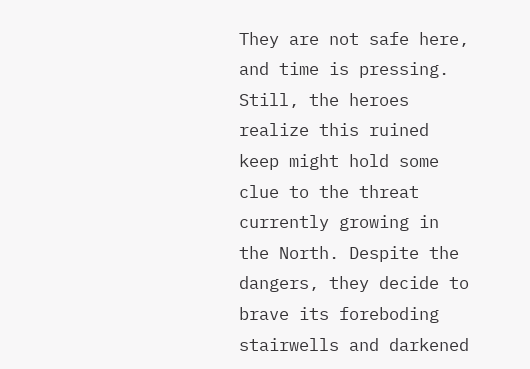They are not safe here, and time is pressing. Still, the heroes realize this ruined keep might hold some clue to the threat currently growing in the North. Despite the dangers, they decide to brave its foreboding stairwells and darkened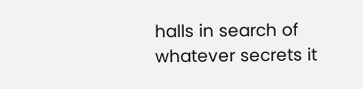halls in search of whatever secrets it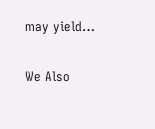may yield…

We Also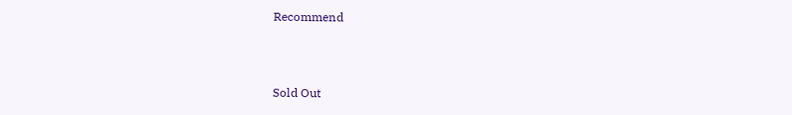Recommend



Sold Out